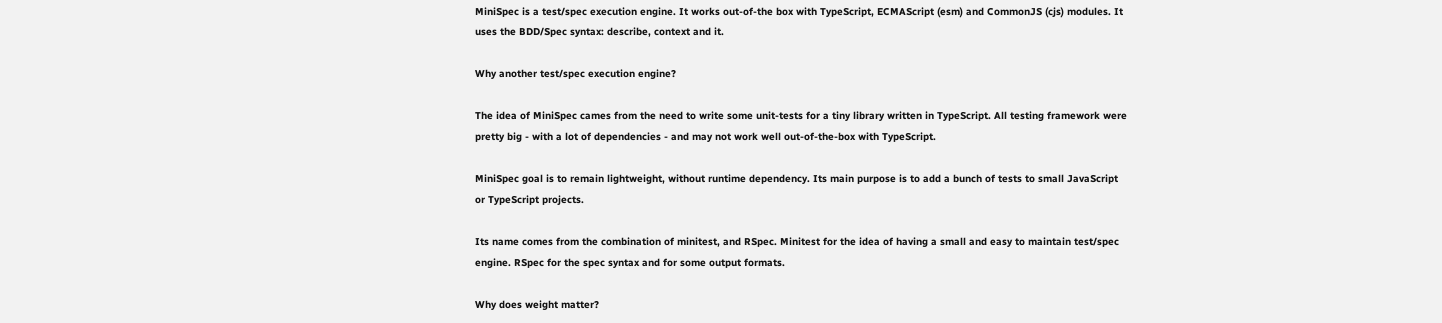MiniSpec is a test/spec execution engine. It works out-of-the box with TypeScript, ECMAScript (esm) and CommonJS (cjs) modules. It uses the BDD/Spec syntax: describe, context and it.

Why another test/spec execution engine?

The idea of MiniSpec cames from the need to write some unit-tests for a tiny library written in TypeScript. All testing framework were pretty big - with a lot of dependencies - and may not work well out-of-the-box with TypeScript.

MiniSpec goal is to remain lightweight, without runtime dependency. Its main purpose is to add a bunch of tests to small JavaScript or TypeScript projects.

Its name comes from the combination of minitest, and RSpec. Minitest for the idea of having a small and easy to maintain test/spec engine. RSpec for the spec syntax and for some output formats.

Why does weight matter?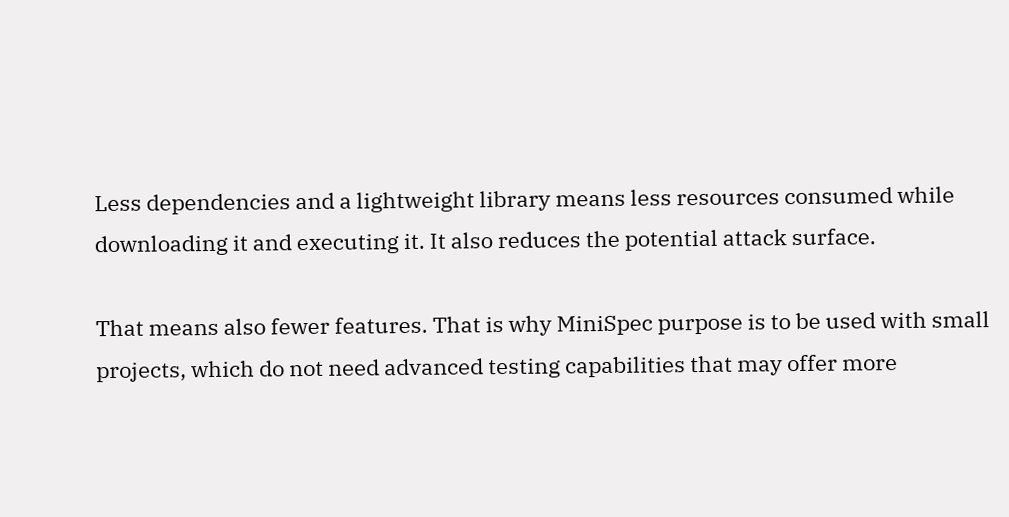Less dependencies and a lightweight library means less resources consumed while downloading it and executing it. It also reduces the potential attack surface.

That means also fewer features. That is why MiniSpec purpose is to be used with small projects, which do not need advanced testing capabilities that may offer more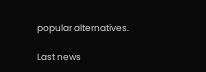popular alternatives.

Last news